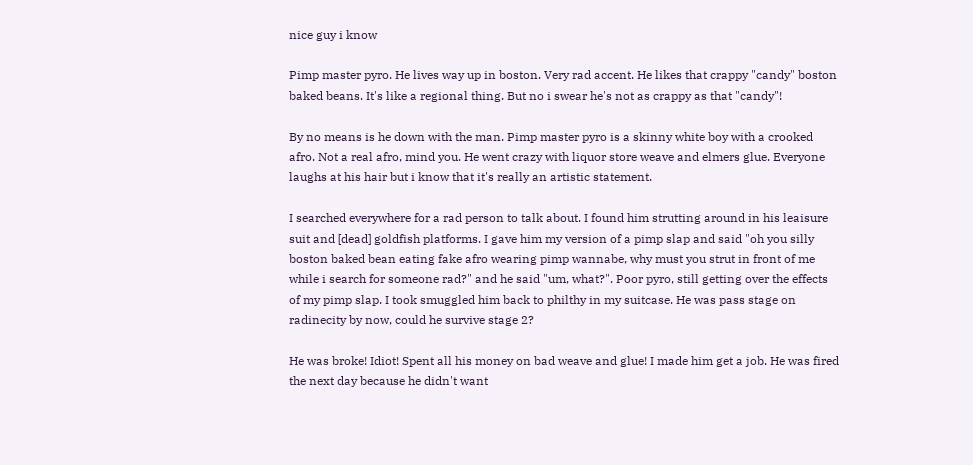nice guy i know

Pimp master pyro. He lives way up in boston. Very rad accent. He likes that crappy "candy" boston baked beans. It's like a regional thing. But no i swear he's not as crappy as that "candy"!

By no means is he down with the man. Pimp master pyro is a skinny white boy with a crooked afro. Not a real afro, mind you. He went crazy with liquor store weave and elmers glue. Everyone laughs at his hair but i know that it's really an artistic statement.

I searched everywhere for a rad person to talk about. I found him strutting around in his leaisure suit and [dead] goldfish platforms. I gave him my version of a pimp slap and said "oh you silly boston baked bean eating fake afro wearing pimp wannabe, why must you strut in front of me while i search for someone rad?" and he said "um, what?". Poor pyro, still getting over the effects of my pimp slap. I took smuggled him back to philthy in my suitcase. He was pass stage on radinecity by now, could he survive stage 2?

He was broke! Idiot! Spent all his money on bad weave and glue! I made him get a job. He was fired the next day because he didn't want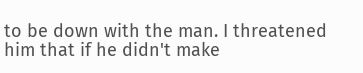to be down with the man. I threatened him that if he didn't make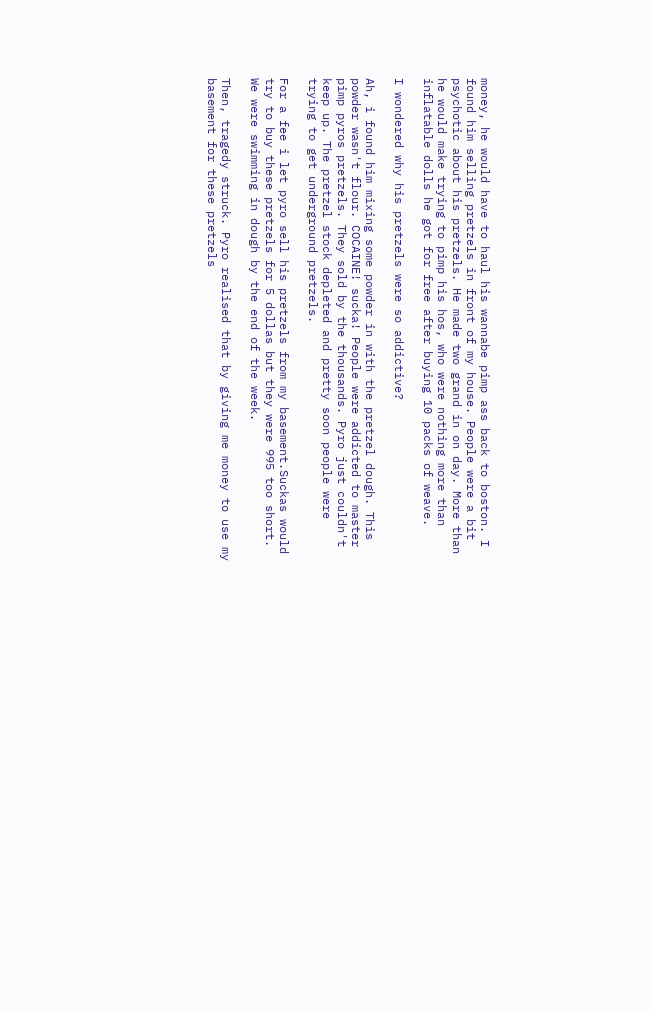money, he would have to haul his wannabe pimp ass back to boston. I found him selling pretzels in front of my house. People were a bit psychotic about his pretzels. He made two grand in on day. More than he would make trying to pimp his hos, who were nothing more than inflatable dolls he got for free after buying 10 packs of weave.

I wondered why his pretzels were so addictive?

Ah, i found him mixing some powder in with the pretzel dough. This powder wasn't flour. COCAINE! sucka! People were addicted to master pimp pyros pretzels. They sold by the thousands. Pyro just couldn't keep up. The pretzel stock depleted and pretty soon people were trying to get underground pretzels.

For a fee i let pyro sell his pretzels from my basement.Suckas would try to buy these pretzels for 5 dollas but they were 995 too short. We were swimming in dough by the end of the week.

Then, tragedy struck. Pyro realised that by giving me money to use my basement for these pretzels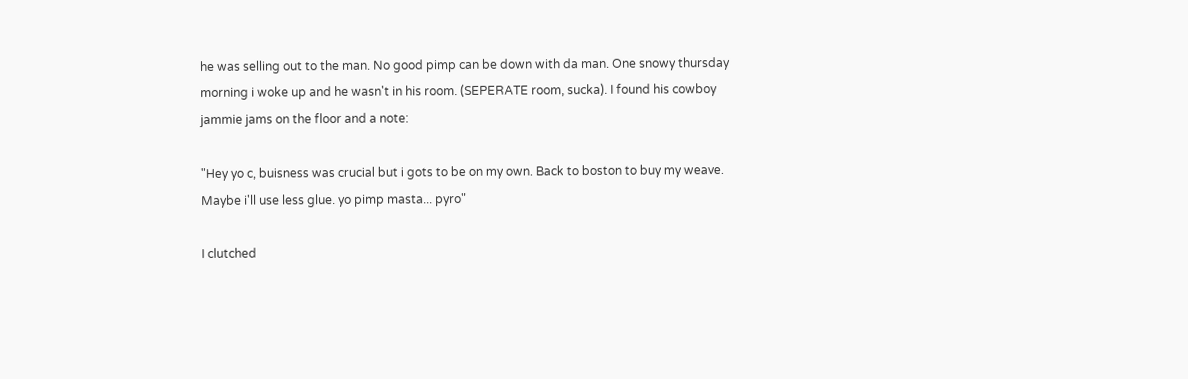he was selling out to the man. No good pimp can be down with da man. One snowy thursday morning i woke up and he wasn't in his room. (SEPERATE room, sucka). I found his cowboy jammie jams on the floor and a note:

"Hey yo c, buisness was crucial but i gots to be on my own. Back to boston to buy my weave. Maybe i'll use less glue. yo pimp masta... pyro"

I clutched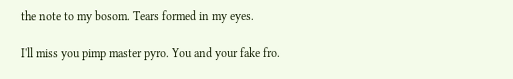the note to my bosom. Tears formed in my eyes.

I'll miss you pimp master pyro. You and your fake fro.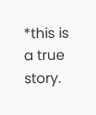*this is a true story.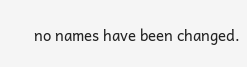no names have been changed.